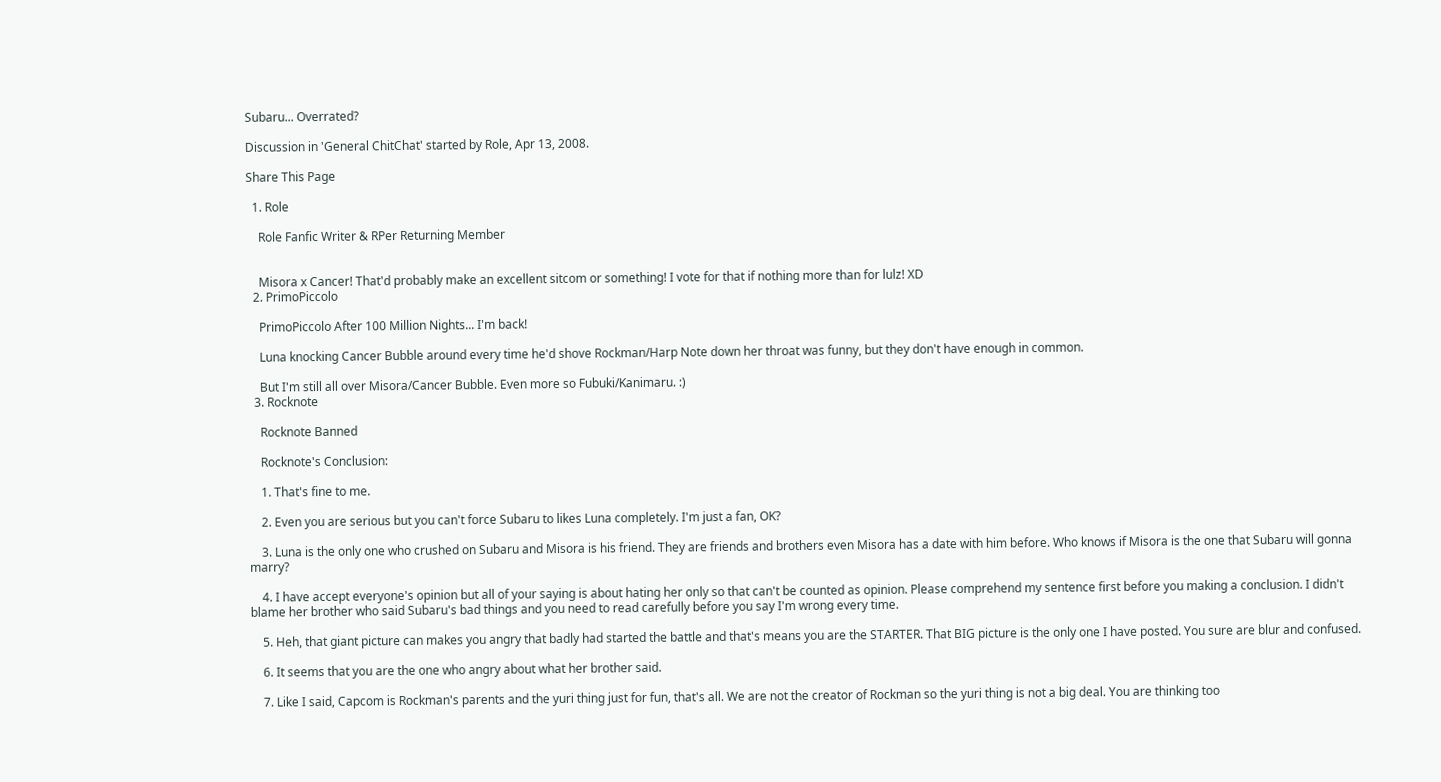Subaru... Overrated?

Discussion in 'General ChitChat' started by Role, Apr 13, 2008.

Share This Page

  1. Role

    Role Fanfic Writer & RPer Returning Member


    Misora x Cancer! That'd probably make an excellent sitcom or something! I vote for that if nothing more than for lulz! XD
  2. PrimoPiccolo

    PrimoPiccolo After 100 Million Nights... I'm back!

    Luna knocking Cancer Bubble around every time he'd shove Rockman/Harp Note down her throat was funny, but they don't have enough in common.

    But I'm still all over Misora/Cancer Bubble. Even more so Fubuki/Kanimaru. :)
  3. Rocknote

    Rocknote Banned

    Rocknote's Conclusion:

    1. That's fine to me.

    2. Even you are serious but you can't force Subaru to likes Luna completely. I'm just a fan, OK?

    3. Luna is the only one who crushed on Subaru and Misora is his friend. They are friends and brothers even Misora has a date with him before. Who knows if Misora is the one that Subaru will gonna marry?

    4. I have accept everyone's opinion but all of your saying is about hating her only so that can't be counted as opinion. Please comprehend my sentence first before you making a conclusion. I didn't blame her brother who said Subaru's bad things and you need to read carefully before you say I'm wrong every time.

    5. Heh, that giant picture can makes you angry that badly had started the battle and that's means you are the STARTER. That BIG picture is the only one I have posted. You sure are blur and confused.

    6. It seems that you are the one who angry about what her brother said.

    7. Like I said, Capcom is Rockman's parents and the yuri thing just for fun, that's all. We are not the creator of Rockman so the yuri thing is not a big deal. You are thinking too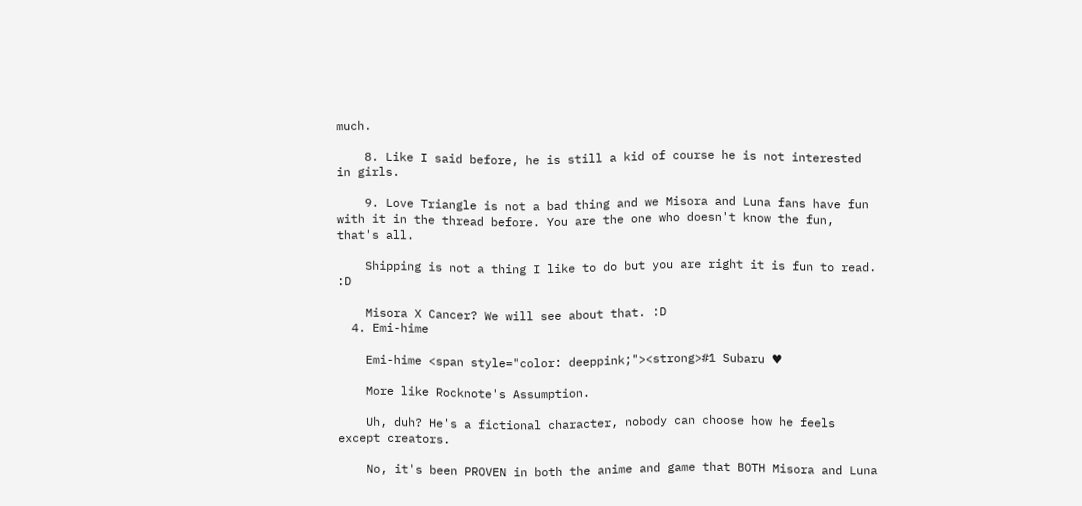much.

    8. Like I said before, he is still a kid of course he is not interested in girls.

    9. Love Triangle is not a bad thing and we Misora and Luna fans have fun with it in the thread before. You are the one who doesn't know the fun, that's all.

    Shipping is not a thing I like to do but you are right it is fun to read. :D

    Misora X Cancer? We will see about that. :D
  4. Emi-hime

    Emi-hime <span style="color: deeppink;"><strong>#1 Subaru ♥

    More like Rocknote's Assumption.

    Uh, duh? He's a fictional character, nobody can choose how he feels except creators.

    No, it's been PROVEN in both the anime and game that BOTH Misora and Luna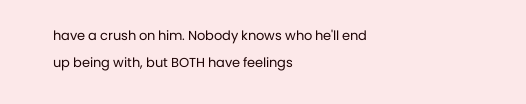have a crush on him. Nobody knows who he'll end up being with, but BOTH have feelings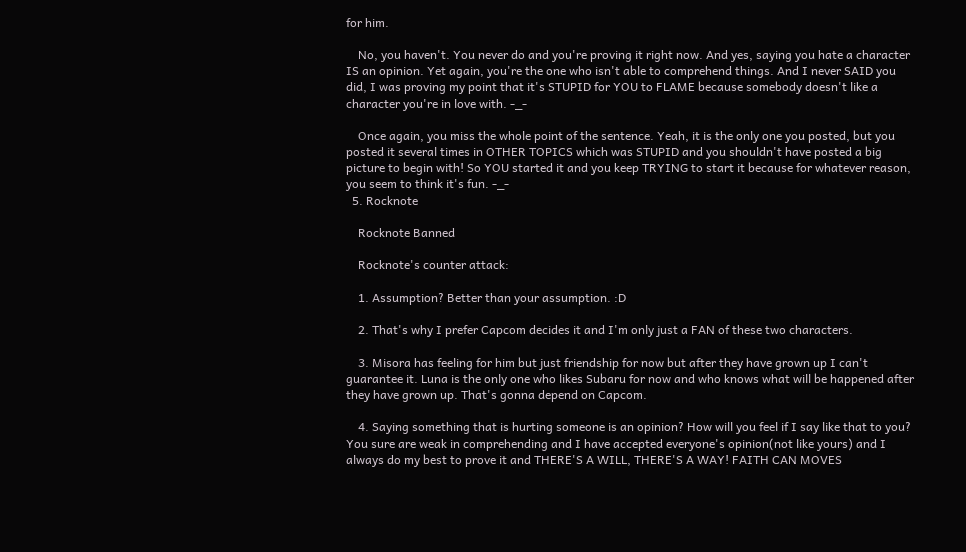for him.

    No, you haven't. You never do and you're proving it right now. And yes, saying you hate a character IS an opinion. Yet again, you're the one who isn't able to comprehend things. And I never SAID you did, I was proving my point that it's STUPID for YOU to FLAME because somebody doesn't like a character you're in love with. -_-

    Once again, you miss the whole point of the sentence. Yeah, it is the only one you posted, but you posted it several times in OTHER TOPICS which was STUPID and you shouldn't have posted a big picture to begin with! So YOU started it and you keep TRYING to start it because for whatever reason, you seem to think it's fun. -_-
  5. Rocknote

    Rocknote Banned

    Rocknote's counter attack:

    1. Assumption? Better than your assumption. :D

    2. That's why I prefer Capcom decides it and I'm only just a FAN of these two characters.

    3. Misora has feeling for him but just friendship for now but after they have grown up I can't guarantee it. Luna is the only one who likes Subaru for now and who knows what will be happened after they have grown up. That's gonna depend on Capcom.

    4. Saying something that is hurting someone is an opinion? How will you feel if I say like that to you? You sure are weak in comprehending and I have accepted everyone's opinion(not like yours) and I always do my best to prove it and THERE'S A WILL, THERE'S A WAY! FAITH CAN MOVES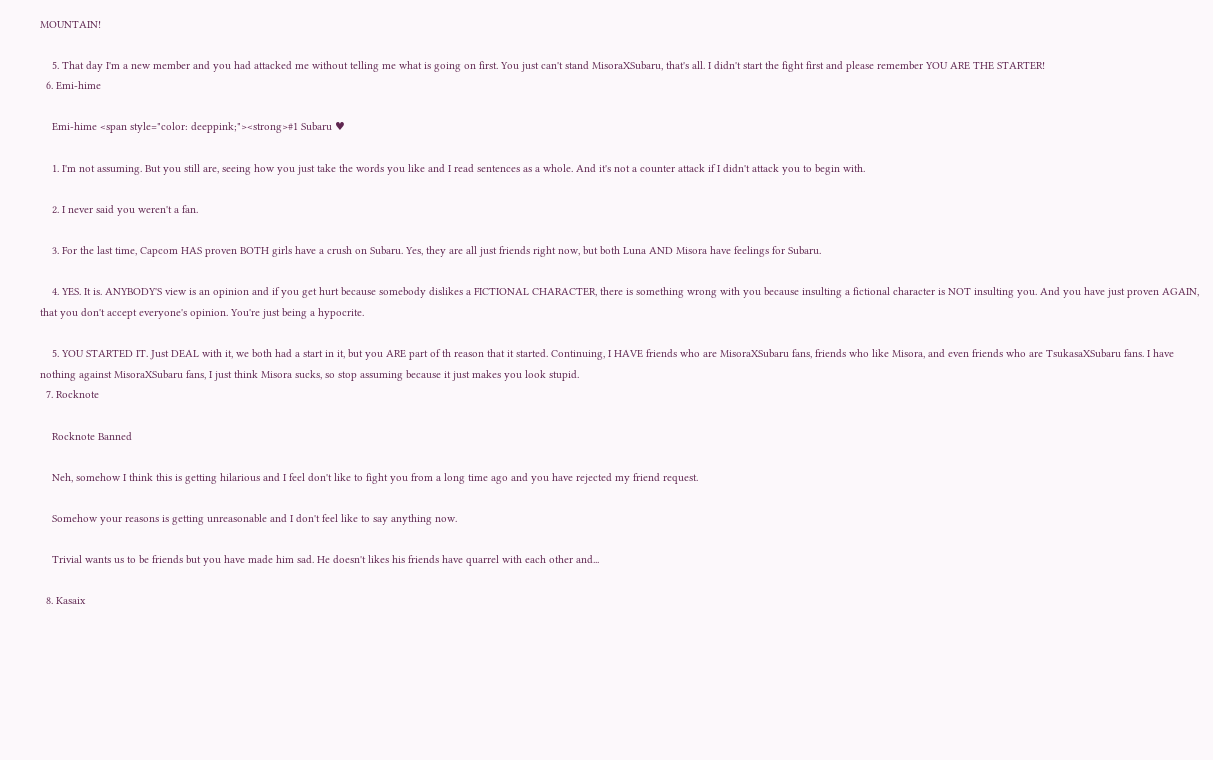MOUNTAIN!

    5. That day I'm a new member and you had attacked me without telling me what is going on first. You just can't stand MisoraXSubaru, that's all. I didn't start the fight first and please remember YOU ARE THE STARTER!
  6. Emi-hime

    Emi-hime <span style="color: deeppink;"><strong>#1 Subaru ♥

    1. I'm not assuming. But you still are, seeing how you just take the words you like and I read sentences as a whole. And it's not a counter attack if I didn't attack you to begin with.

    2. I never said you weren't a fan.

    3. For the last time, Capcom HAS proven BOTH girls have a crush on Subaru. Yes, they are all just friends right now, but both Luna AND Misora have feelings for Subaru.

    4. YES. It is. ANYBODY'S view is an opinion and if you get hurt because somebody dislikes a FICTIONAL CHARACTER, there is something wrong with you because insulting a fictional character is NOT insulting you. And you have just proven AGAIN, that you don't accept everyone's opinion. You're just being a hypocrite.

    5. YOU STARTED IT. Just DEAL with it, we both had a start in it, but you ARE part of th reason that it started. Continuing, I HAVE friends who are MisoraXSubaru fans, friends who like Misora, and even friends who are TsukasaXSubaru fans. I have nothing against MisoraXSubaru fans, I just think Misora sucks, so stop assuming because it just makes you look stupid.
  7. Rocknote

    Rocknote Banned

    Neh, somehow I think this is getting hilarious and I feel don't like to fight you from a long time ago and you have rejected my friend request.

    Somehow your reasons is getting unreasonable and I don't feel like to say anything now.

    Trivial wants us to be friends but you have made him sad. He doesn't likes his friends have quarrel with each other and...

  8. Kasaix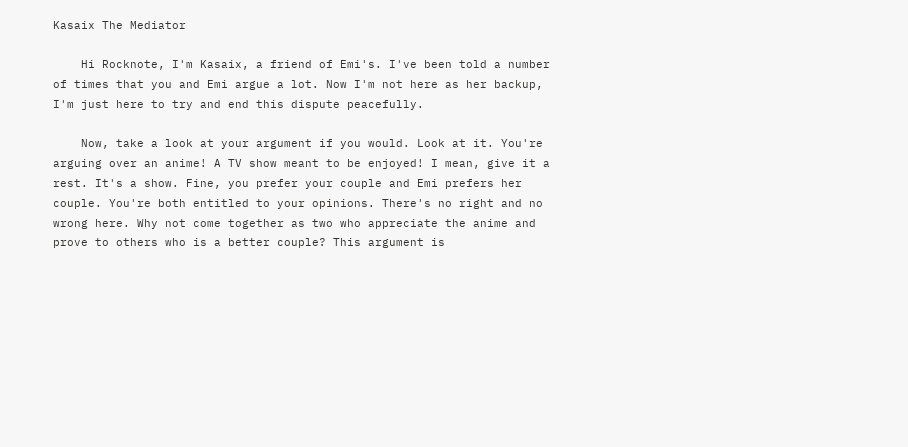Kasaix The Mediator

    Hi Rocknote, I'm Kasaix, a friend of Emi's. I've been told a number of times that you and Emi argue a lot. Now I'm not here as her backup, I'm just here to try and end this dispute peacefully.

    Now, take a look at your argument if you would. Look at it. You're arguing over an anime! A TV show meant to be enjoyed! I mean, give it a rest. It's a show. Fine, you prefer your couple and Emi prefers her couple. You're both entitled to your opinions. There's no right and no wrong here. Why not come together as two who appreciate the anime and prove to others who is a better couple? This argument is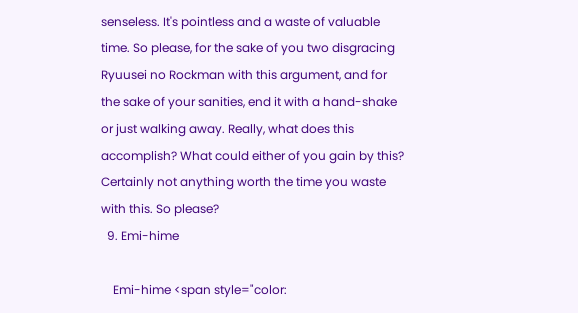senseless. It's pointless and a waste of valuable time. So please, for the sake of you two disgracing Ryuusei no Rockman with this argument, and for the sake of your sanities, end it with a hand-shake or just walking away. Really, what does this accomplish? What could either of you gain by this? Certainly not anything worth the time you waste with this. So please?
  9. Emi-hime

    Emi-hime <span style="color: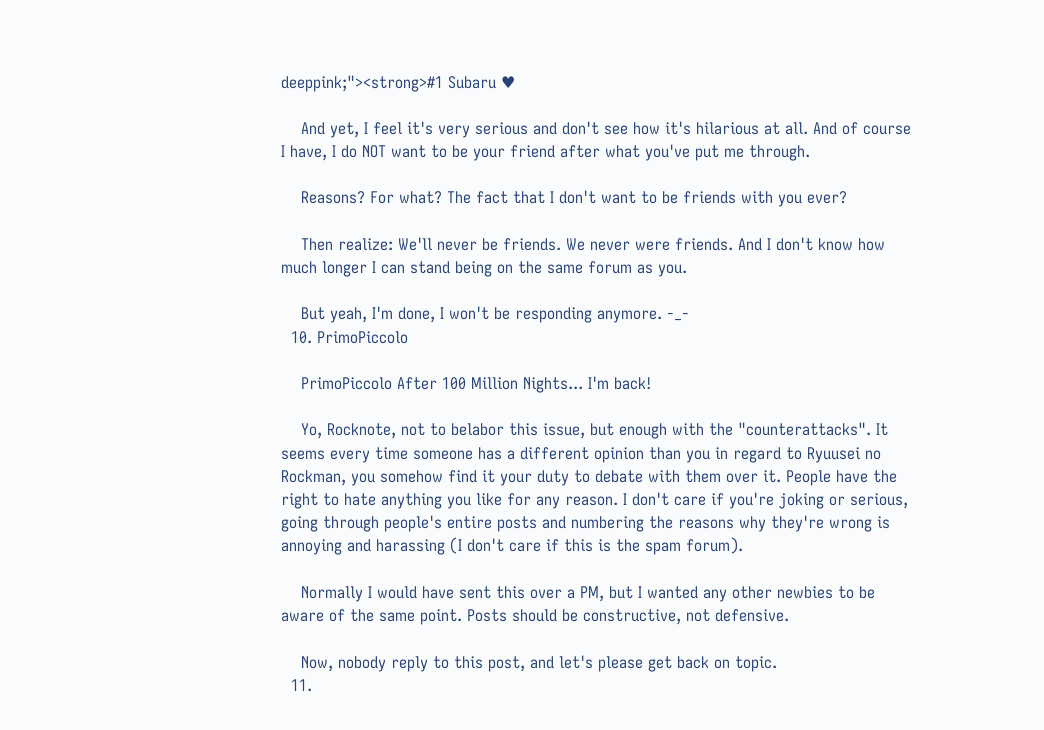deeppink;"><strong>#1 Subaru ♥

    And yet, I feel it's very serious and don't see how it's hilarious at all. And of course I have, I do NOT want to be your friend after what you've put me through.

    Reasons? For what? The fact that I don't want to be friends with you ever?

    Then realize: We'll never be friends. We never were friends. And I don't know how much longer I can stand being on the same forum as you.

    But yeah, I'm done, I won't be responding anymore. -_-
  10. PrimoPiccolo

    PrimoPiccolo After 100 Million Nights... I'm back!

    Yo, Rocknote, not to belabor this issue, but enough with the "counterattacks". It seems every time someone has a different opinion than you in regard to Ryuusei no Rockman, you somehow find it your duty to debate with them over it. People have the right to hate anything you like for any reason. I don't care if you're joking or serious, going through people's entire posts and numbering the reasons why they're wrong is annoying and harassing (I don't care if this is the spam forum).

    Normally I would have sent this over a PM, but I wanted any other newbies to be aware of the same point. Posts should be constructive, not defensive.

    Now, nobody reply to this post, and let's please get back on topic.
  11.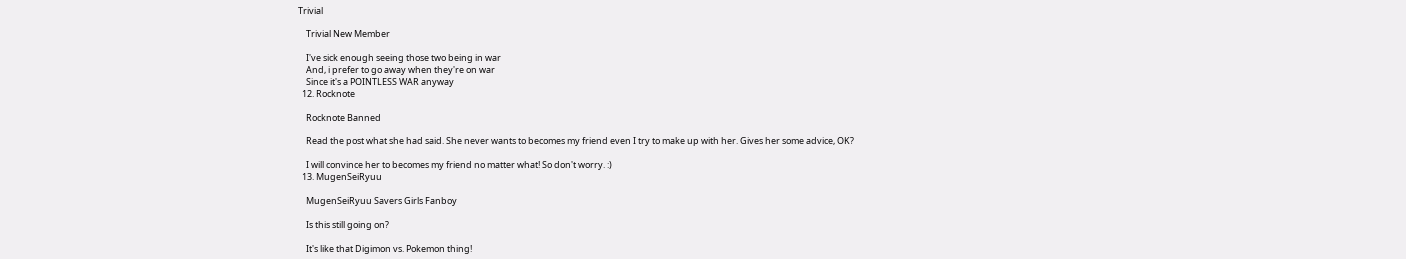Trivial

    Trivial New Member

    I've sick enough seeing those two being in war
    And, i prefer to go away when they're on war
    Since it's a POINTLESS WAR anyway
  12. Rocknote

    Rocknote Banned

    Read the post what she had said. She never wants to becomes my friend even I try to make up with her. Gives her some advice, OK?

    I will convince her to becomes my friend no matter what! So don't worry. :)
  13. MugenSeiRyuu

    MugenSeiRyuu Savers Girls Fanboy

    Is this still going on?

    It's like that Digimon vs. Pokemon thing!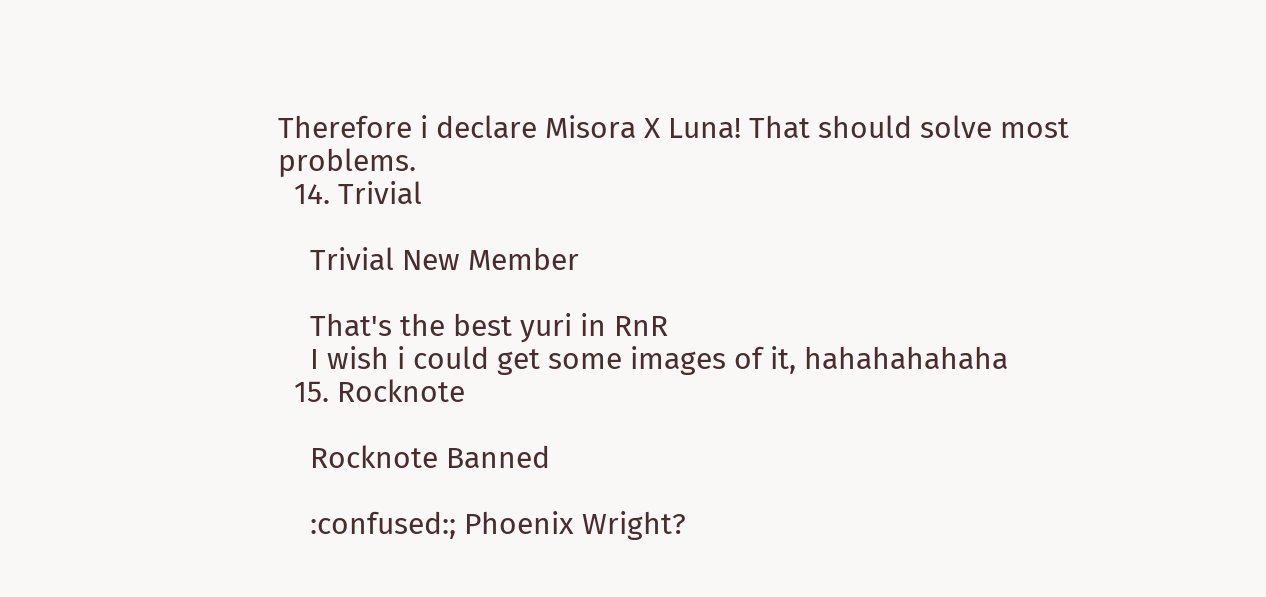Therefore i declare Misora X Luna! That should solve most problems.
  14. Trivial

    Trivial New Member

    That's the best yuri in RnR
    I wish i could get some images of it, hahahahahaha
  15. Rocknote

    Rocknote Banned

    :confused:; Phoenix Wright?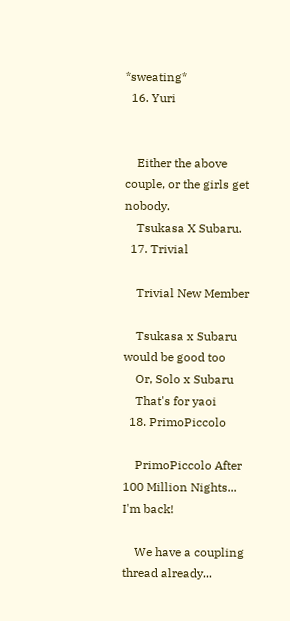*sweating*
  16. Yuri


    Either the above couple, or the girls get nobody.
    Tsukasa X Subaru.
  17. Trivial

    Trivial New Member

    Tsukasa x Subaru would be good too
    Or, Solo x Subaru
    That's for yaoi
  18. PrimoPiccolo

    PrimoPiccolo After 100 Million Nights... I'm back!

    We have a coupling thread already...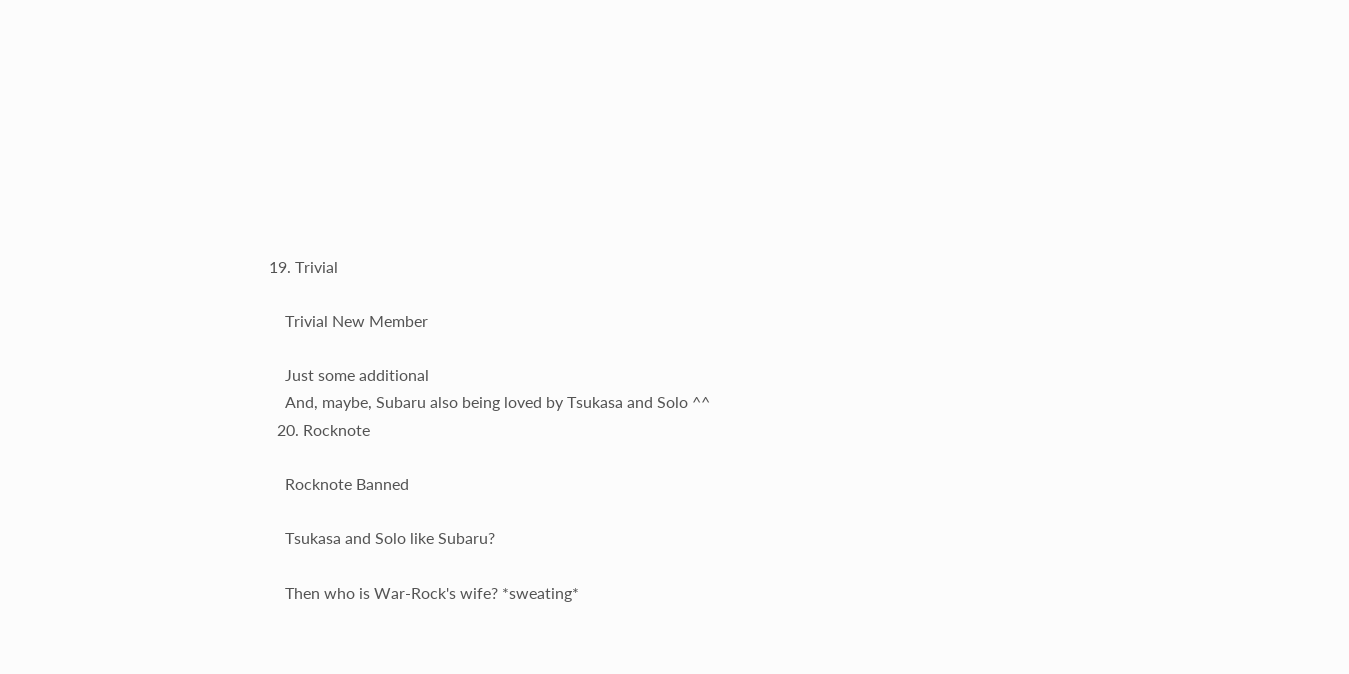19. Trivial

    Trivial New Member

    Just some additional
    And, maybe, Subaru also being loved by Tsukasa and Solo ^^
  20. Rocknote

    Rocknote Banned

    Tsukasa and Solo like Subaru?

    Then who is War-Rock's wife? *sweating*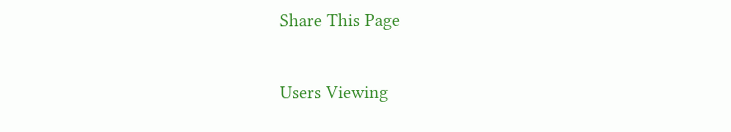Share This Page

Users Viewing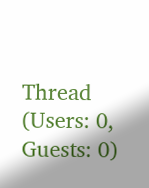Thread (Users: 0, Guests: 0)